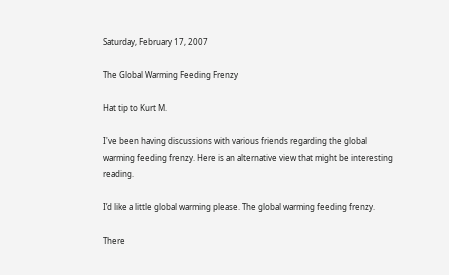Saturday, February 17, 2007

The Global Warming Feeding Frenzy

Hat tip to Kurt M.

I've been having discussions with various friends regarding the global warming feeding frenzy. Here is an alternative view that might be interesting reading.

I’d like a little global warming please. The global warming feeding frenzy.

There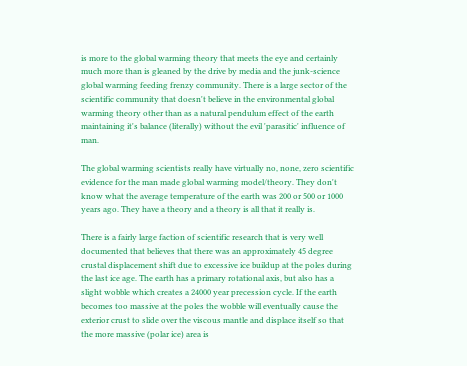is more to the global warming theory that meets the eye and certainly much more than is gleaned by the drive by media and the junk-science global warming feeding frenzy community. There is a large sector of the scientific community that doesn't believe in the environmental global warming theory other than as a natural pendulum effect of the earth maintaining it's balance (literally) without the evil 'parasitic' influence of man.

The global warming scientists really have virtually no, none, zero scientific evidence for the man made global warming model/theory. They don't know what the average temperature of the earth was 200 or 500 or 1000 years ago. They have a theory and a theory is all that it really is.

There is a fairly large faction of scientific research that is very well documented that believes that there was an approximately 45 degree crustal displacement shift due to excessive ice buildup at the poles during the last ice age. The earth has a primary rotational axis, but also has a slight wobble which creates a 24000 year precession cycle. If the earth becomes too massive at the poles the wobble will eventually cause the exterior crust to slide over the viscous mantle and displace itself so that the more massive (polar ice) area is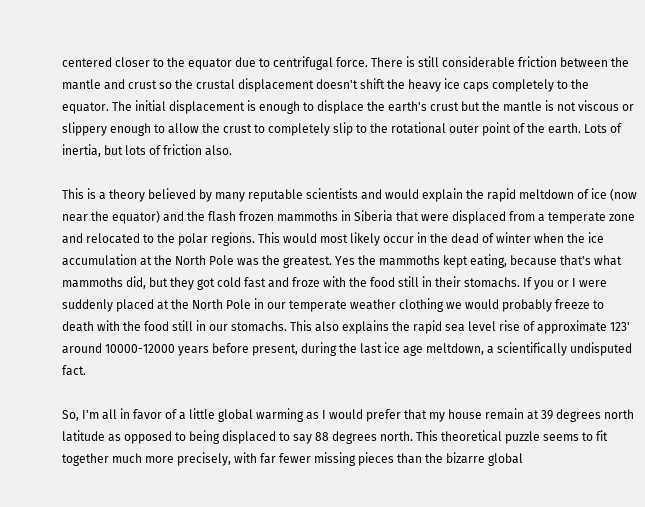centered closer to the equator due to centrifugal force. There is still considerable friction between the mantle and crust so the crustal displacement doesn't shift the heavy ice caps completely to the equator. The initial displacement is enough to displace the earth's crust but the mantle is not viscous or slippery enough to allow the crust to completely slip to the rotational outer point of the earth. Lots of inertia, but lots of friction also.

This is a theory believed by many reputable scientists and would explain the rapid meltdown of ice (now near the equator) and the flash frozen mammoths in Siberia that were displaced from a temperate zone and relocated to the polar regions. This would most likely occur in the dead of winter when the ice accumulation at the North Pole was the greatest. Yes the mammoths kept eating, because that's what mammoths did, but they got cold fast and froze with the food still in their stomachs. If you or I were suddenly placed at the North Pole in our temperate weather clothing we would probably freeze to death with the food still in our stomachs. This also explains the rapid sea level rise of approximate 123' around 10000-12000 years before present, during the last ice age meltdown, a scientifically undisputed fact.

So, I'm all in favor of a little global warming as I would prefer that my house remain at 39 degrees north latitude as opposed to being displaced to say 88 degrees north. This theoretical puzzle seems to fit together much more precisely, with far fewer missing pieces than the bizarre global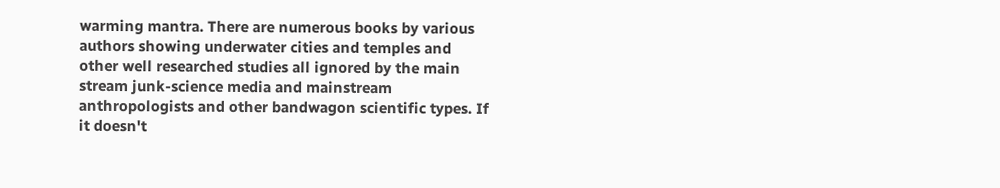warming mantra. There are numerous books by various authors showing underwater cities and temples and other well researched studies all ignored by the main stream junk-science media and mainstream anthropologists and other bandwagon scientific types. If it doesn't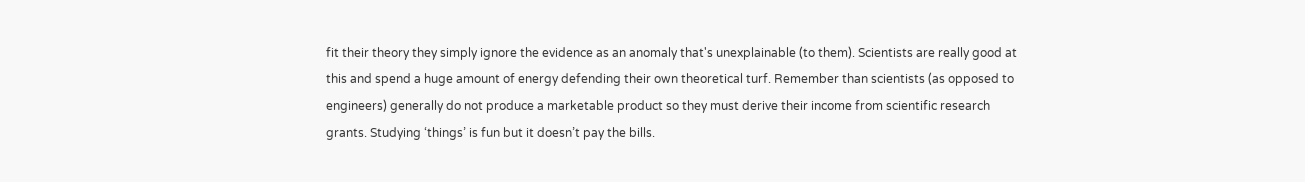fit their theory they simply ignore the evidence as an anomaly that's unexplainable (to them). Scientists are really good at this and spend a huge amount of energy defending their own theoretical turf. Remember than scientists (as opposed to engineers) generally do not produce a marketable product so they must derive their income from scientific research grants. Studying ‘things’ is fun but it doesn’t pay the bills.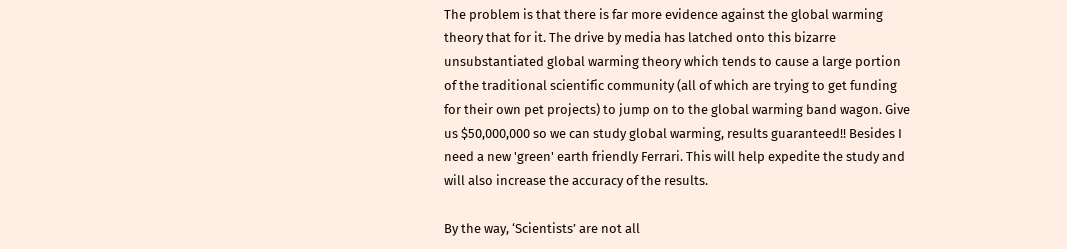The problem is that there is far more evidence against the global warming theory that for it. The drive by media has latched onto this bizarre unsubstantiated global warming theory which tends to cause a large portion of the traditional scientific community (all of which are trying to get funding for their own pet projects) to jump on to the global warming band wagon. Give us $50,000,000 so we can study global warming, results guaranteed!! Besides I need a new 'green' earth friendly Ferrari. This will help expedite the study and will also increase the accuracy of the results.

By the way, ‘Scientists’ are not all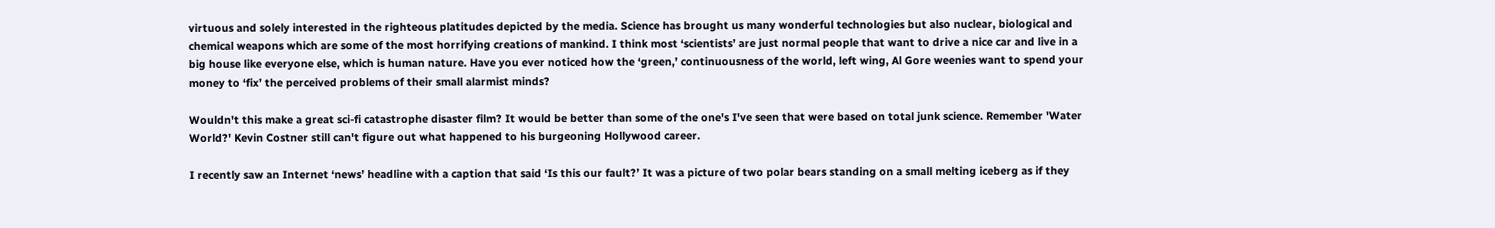virtuous and solely interested in the righteous platitudes depicted by the media. Science has brought us many wonderful technologies but also nuclear, biological and chemical weapons which are some of the most horrifying creations of mankind. I think most ‘scientists’ are just normal people that want to drive a nice car and live in a big house like everyone else, which is human nature. Have you ever noticed how the ‘green,’ continuousness of the world, left wing, Al Gore weenies want to spend your money to ‘fix’ the perceived problems of their small alarmist minds?

Wouldn't this make a great sci-fi catastrophe disaster film? It would be better than some of the one's I've seen that were based on total junk science. Remember 'Water World?' Kevin Costner still can't figure out what happened to his burgeoning Hollywood career.

I recently saw an Internet ‘news’ headline with a caption that said ‘Is this our fault?’ It was a picture of two polar bears standing on a small melting iceberg as if they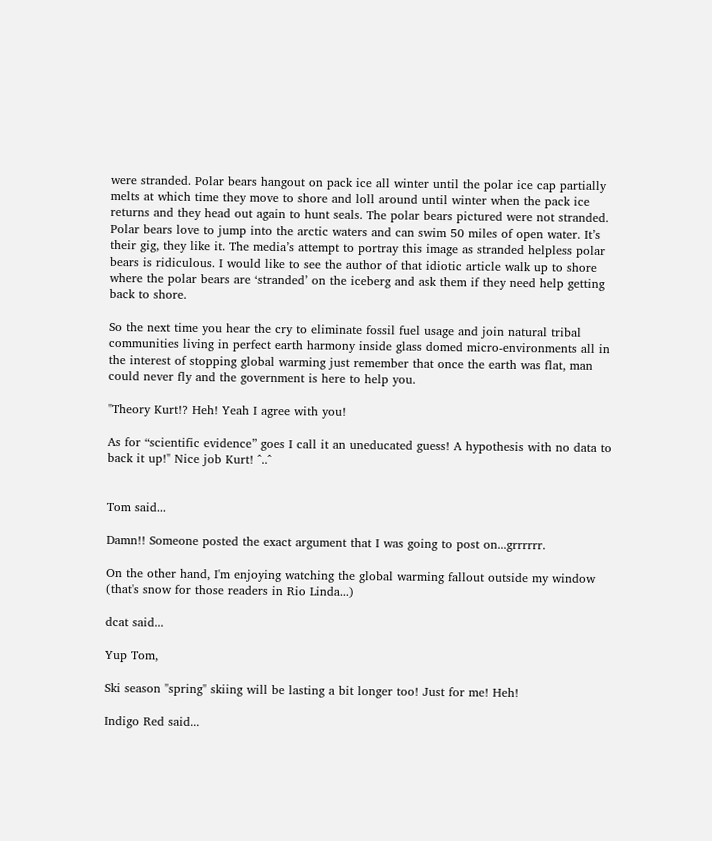were stranded. Polar bears hangout on pack ice all winter until the polar ice cap partially melts at which time they move to shore and loll around until winter when the pack ice returns and they head out again to hunt seals. The polar bears pictured were not stranded. Polar bears love to jump into the arctic waters and can swim 50 miles of open water. It’s their gig, they like it. The media’s attempt to portray this image as stranded helpless polar bears is ridiculous. I would like to see the author of that idiotic article walk up to shore where the polar bears are ‘stranded’ on the iceberg and ask them if they need help getting back to shore.

So the next time you hear the cry to eliminate fossil fuel usage and join natural tribal communities living in perfect earth harmony inside glass domed micro-environments all in the interest of stopping global warming just remember that once the earth was flat, man could never fly and the government is here to help you.

"Theory Kurt!? Heh! Yeah I agree with you!

As for “scientific evidence” goes I call it an uneducated guess! A hypothesis with no data to back it up!" Nice job Kurt! ^..^


Tom said...

Damn!! Someone posted the exact argument that I was going to post on...grrrrrr.

On the other hand, I'm enjoying watching the global warming fallout outside my window (that's snow for those readers in Rio Linda...)

dcat said...

Yup Tom,

Ski season "spring" skiing will be lasting a bit longer too! Just for me! Heh!

Indigo Red said...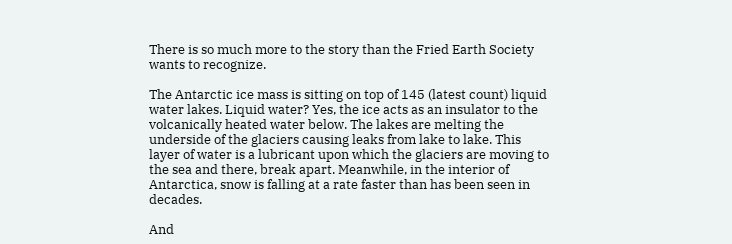There is so much more to the story than the Fried Earth Society wants to recognize.

The Antarctic ice mass is sitting on top of 145 (latest count) liquid water lakes. Liquid water? Yes, the ice acts as an insulator to the volcanically heated water below. The lakes are melting the underside of the glaciers causing leaks from lake to lake. This layer of water is a lubricant upon which the glaciers are moving to the sea and there, break apart. Meanwhile, in the interior of Antarctica, snow is falling at a rate faster than has been seen in decades.

And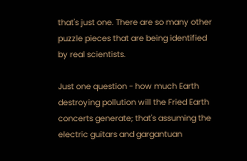that's just one. There are so many other puzzle pieces that are being identified by real scientists.

Just one question - how much Earth destroying pollution will the Fried Earth concerts generate; that's assuming the electric guitars and gargantuan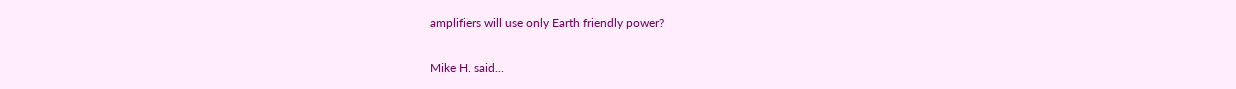amplifiers will use only Earth friendly power?

Mike H. said...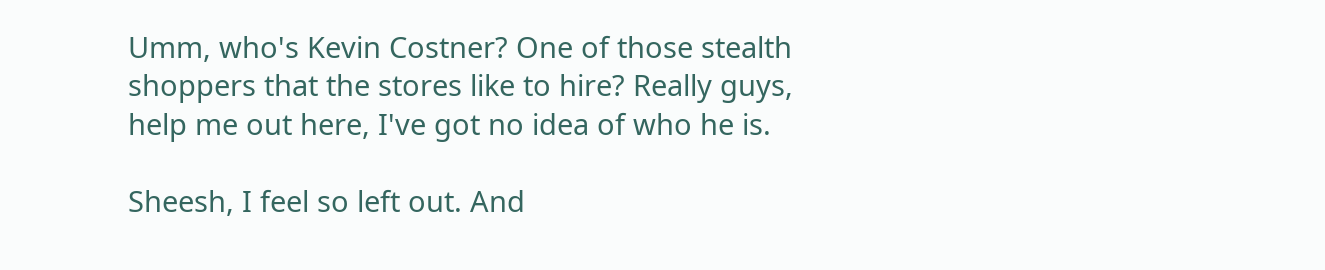Umm, who's Kevin Costner? One of those stealth shoppers that the stores like to hire? Really guys, help me out here, I've got no idea of who he is.

Sheesh, I feel so left out. And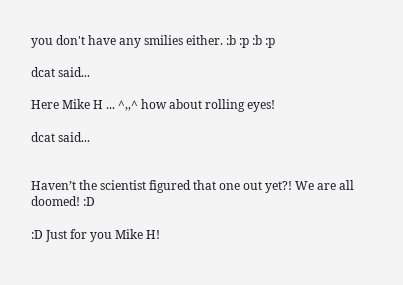you don't have any smilies either. :b :p :b :p

dcat said...

Here Mike H ... ^,,^ how about rolling eyes!

dcat said...


Haven’t the scientist figured that one out yet?! We are all doomed! :D

:D Just for you Mike H!